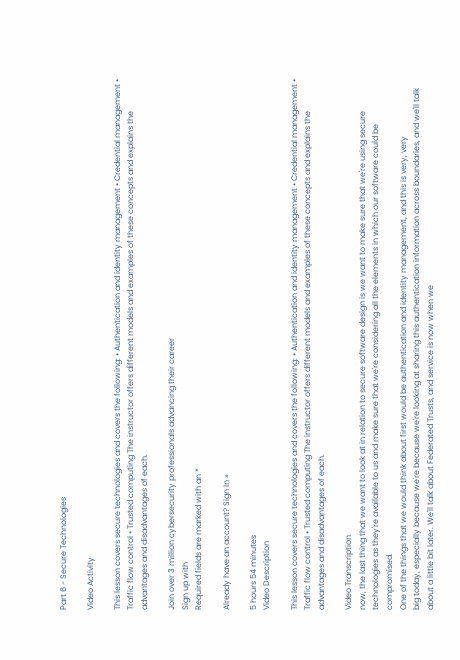Part 6 - Secure Technologies

Video Activity

This lesson covers secure technologies and covers the following: • Authentication and identity management • Credential management • Traffic flow control • Trusted computing The instructor offers different models and examples of these concepts and explains the advantages and disadvantages of each.

Join over 3 million cybersecurity professionals advancing their career
Sign up with
Required fields are marked with an *

Already have an account? Sign In »

5 hours 54 minutes
Video Description

This lesson covers secure technologies and covers the following: • Authentication and identity management • Credential management • Traffic flow control • Trusted computing The instructor offers different models and examples of these concepts and explains the advantages and disadvantages of each.

Video Transcription
now, the last thing that we want to look at in relation to secure software design is we want to make sure that we're using secure technologies as they're available to us and make sure that we're considering all the elements in which our software could be compromised.
One of the things that we would think about first would be authentication and identity management, and this is very, very
big today, especially because we're because we're looking at sharing this authentication information across boundaries, and we'll talk about a little bit later. We'll talk about Federated Trusts, and service is now when we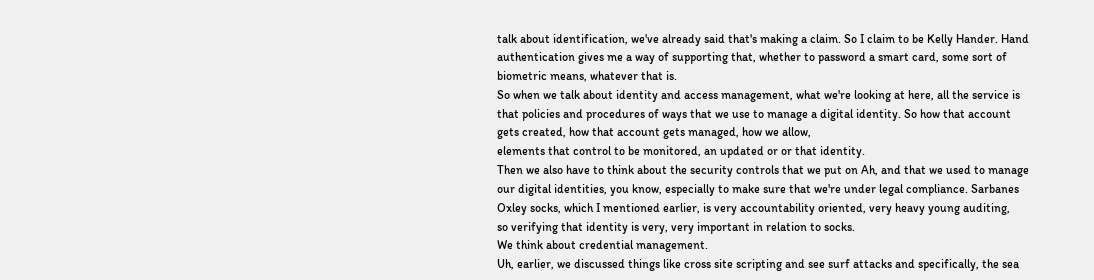talk about identification, we've already said that's making a claim. So I claim to be Kelly Hander. Hand
authentication gives me a way of supporting that, whether to password a smart card, some sort of biometric means, whatever that is.
So when we talk about identity and access management, what we're looking at here, all the service is that policies and procedures of ways that we use to manage a digital identity. So how that account gets created, how that account gets managed, how we allow,
elements that control to be monitored, an updated or or that identity.
Then we also have to think about the security controls that we put on Ah, and that we used to manage our digital identities, you know, especially to make sure that we're under legal compliance. Sarbanes Oxley socks, which I mentioned earlier, is very accountability oriented, very heavy young auditing,
so verifying that identity is very, very important in relation to socks.
We think about credential management.
Uh, earlier, we discussed things like cross site scripting and see surf attacks and specifically, the sea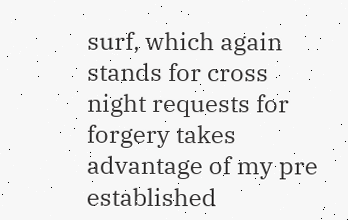surf, which again stands for cross night requests for forgery takes advantage of my pre established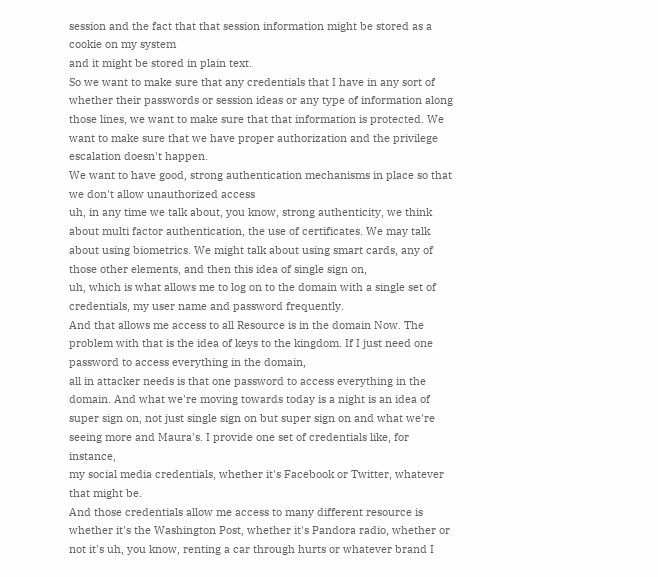session and the fact that that session information might be stored as a cookie on my system
and it might be stored in plain text.
So we want to make sure that any credentials that I have in any sort of whether their passwords or session ideas or any type of information along those lines, we want to make sure that that information is protected. We want to make sure that we have proper authorization and the privilege escalation doesn't happen.
We want to have good, strong authentication mechanisms in place so that we don't allow unauthorized access
uh, in any time we talk about, you know, strong authenticity, we think about multi factor authentication, the use of certificates. We may talk about using biometrics. We might talk about using smart cards, any of those other elements, and then this idea of single sign on,
uh, which is what allows me to log on to the domain with a single set of credentials, my user name and password frequently.
And that allows me access to all Resource is in the domain Now. The problem with that is the idea of keys to the kingdom. If I just need one password to access everything in the domain,
all in attacker needs is that one password to access everything in the domain. And what we're moving towards today is a night is an idea of super sign on, not just single sign on but super sign on and what we're seeing more and Maura's. I provide one set of credentials like, for instance,
my social media credentials, whether it's Facebook or Twitter, whatever that might be.
And those credentials allow me access to many different resource is whether it's the Washington Post, whether it's Pandora radio, whether or not it's uh, you know, renting a car through hurts or whatever brand I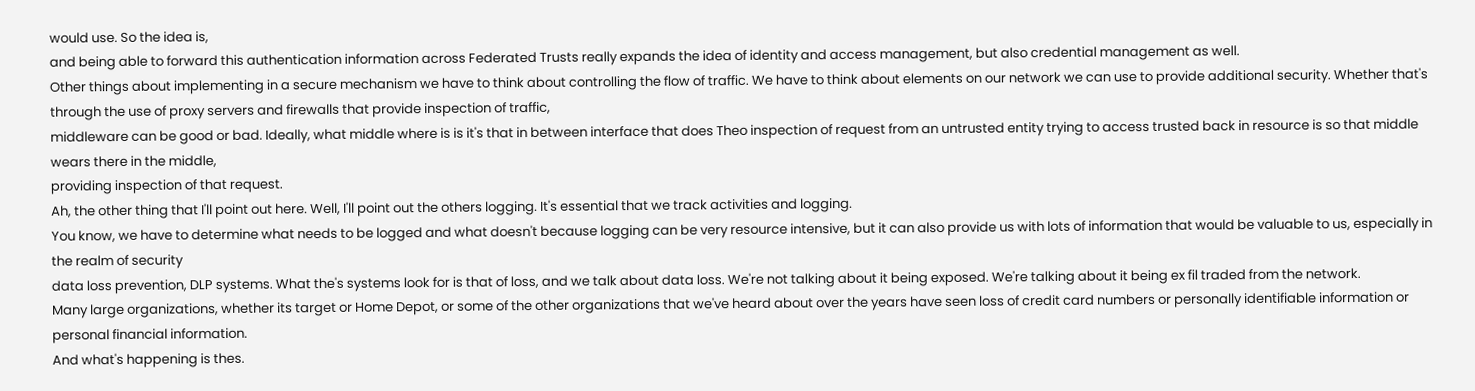would use. So the idea is,
and being able to forward this authentication information across Federated Trusts really expands the idea of identity and access management, but also credential management as well.
Other things about implementing in a secure mechanism we have to think about controlling the flow of traffic. We have to think about elements on our network we can use to provide additional security. Whether that's through the use of proxy servers and firewalls that provide inspection of traffic,
middleware can be good or bad. Ideally, what middle where is is it's that in between interface that does Theo inspection of request from an untrusted entity trying to access trusted back in resource is so that middle wears there in the middle,
providing inspection of that request.
Ah, the other thing that I'll point out here. Well, I'll point out the others logging. It's essential that we track activities and logging.
You know, we have to determine what needs to be logged and what doesn't because logging can be very resource intensive, but it can also provide us with lots of information that would be valuable to us, especially in the realm of security
data loss prevention, DLP systems. What the's systems look for is that of loss, and we talk about data loss. We're not talking about it being exposed. We're talking about it being ex fil traded from the network.
Many large organizations, whether its target or Home Depot, or some of the other organizations that we've heard about over the years have seen loss of credit card numbers or personally identifiable information or personal financial information.
And what's happening is thes.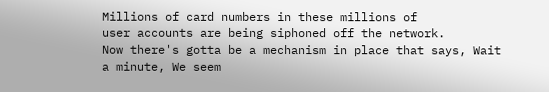Millions of card numbers in these millions of
user accounts are being siphoned off the network.
Now there's gotta be a mechanism in place that says, Wait a minute, We seem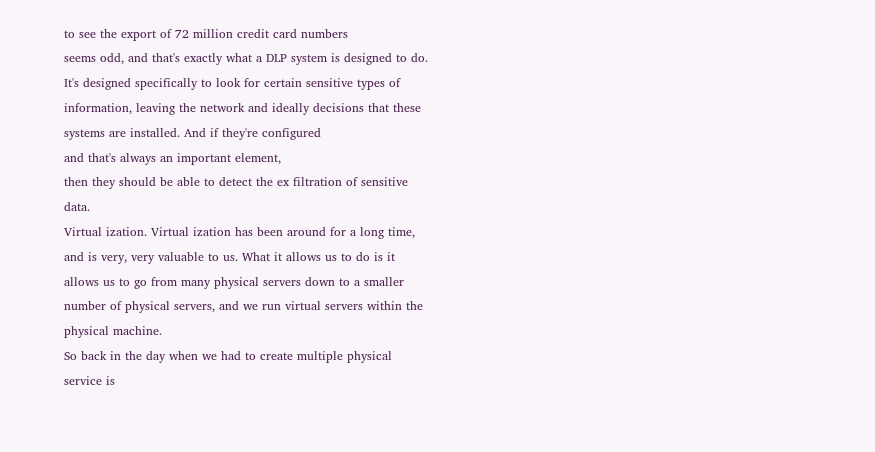to see the export of 72 million credit card numbers
seems odd, and that's exactly what a DLP system is designed to do. It's designed specifically to look for certain sensitive types of information, leaving the network and ideally decisions that these systems are installed. And if they're configured
and that's always an important element,
then they should be able to detect the ex filtration of sensitive data.
Virtual ization. Virtual ization has been around for a long time, and is very, very valuable to us. What it allows us to do is it allows us to go from many physical servers down to a smaller number of physical servers, and we run virtual servers within the physical machine.
So back in the day when we had to create multiple physical service is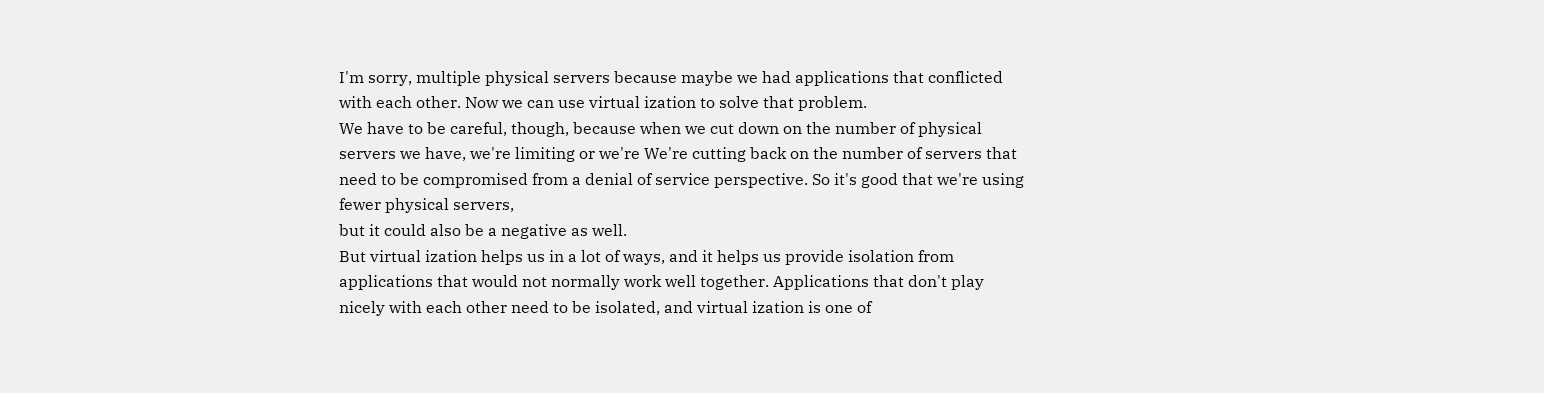I'm sorry, multiple physical servers because maybe we had applications that conflicted with each other. Now we can use virtual ization to solve that problem.
We have to be careful, though, because when we cut down on the number of physical servers we have, we're limiting or we're We're cutting back on the number of servers that need to be compromised from a denial of service perspective. So it's good that we're using fewer physical servers,
but it could also be a negative as well.
But virtual ization helps us in a lot of ways, and it helps us provide isolation from applications that would not normally work well together. Applications that don't play nicely with each other need to be isolated, and virtual ization is one of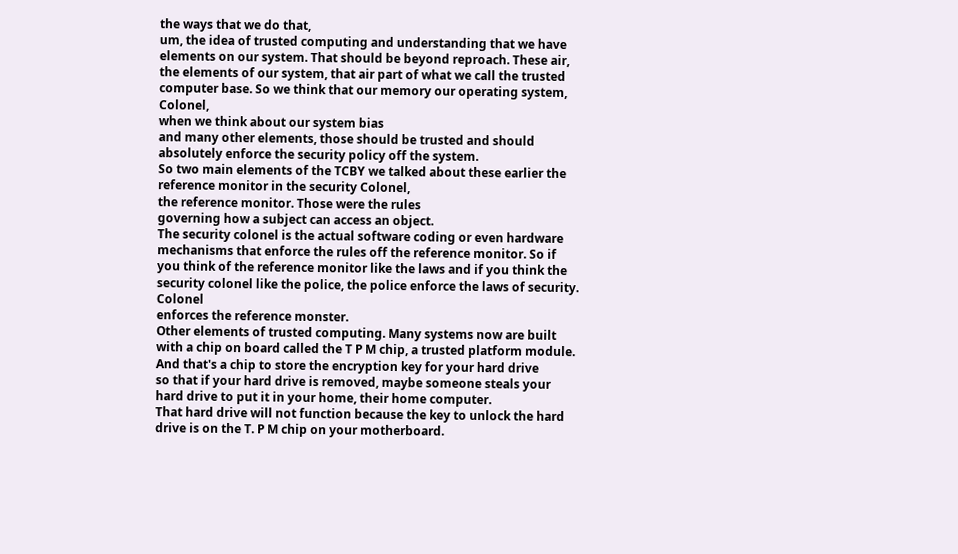the ways that we do that,
um, the idea of trusted computing and understanding that we have elements on our system. That should be beyond reproach. These air, the elements of our system, that air part of what we call the trusted computer base. So we think that our memory our operating system, Colonel,
when we think about our system bias
and many other elements, those should be trusted and should absolutely enforce the security policy off the system.
So two main elements of the TCBY we talked about these earlier the reference monitor in the security Colonel,
the reference monitor. Those were the rules
governing how a subject can access an object.
The security colonel is the actual software coding or even hardware mechanisms that enforce the rules off the reference monitor. So if you think of the reference monitor like the laws and if you think the security colonel like the police, the police enforce the laws of security. Colonel
enforces the reference monster.
Other elements of trusted computing. Many systems now are built with a chip on board called the T P M chip, a trusted platform module. And that's a chip to store the encryption key for your hard drive
so that if your hard drive is removed, maybe someone steals your hard drive to put it in your home, their home computer.
That hard drive will not function because the key to unlock the hard drive is on the T. P M chip on your motherboard.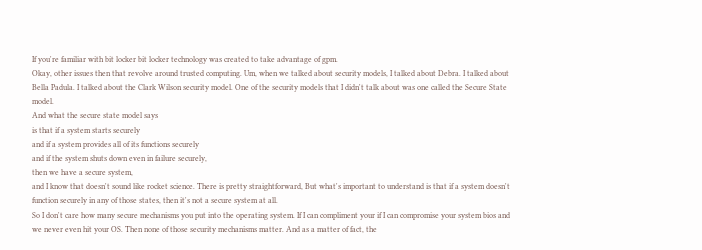If you're familiar with bit locker bit locker technology was created to take advantage of gpm.
Okay, other issues then that revolve around trusted computing. Um, when we talked about security models, I talked about Debra. I talked about Bella Padula. I talked about the Clark Wilson security model. One of the security models that I didn't talk about was one called the Secure State model.
And what the secure state model says
is that if a system starts securely
and if a system provides all of its functions securely
and if the system shuts down even in failure securely,
then we have a secure system,
and I know that doesn't sound like rocket science. There is pretty straightforward, But what's important to understand is that if a system doesn't function securely in any of those states, then it's not a secure system at all.
So I don't care how many secure mechanisms you put into the operating system. If I can compliment your if I can compromise your system bios and we never even hit your OS. Then none of those security mechanisms matter. And as a matter of fact, the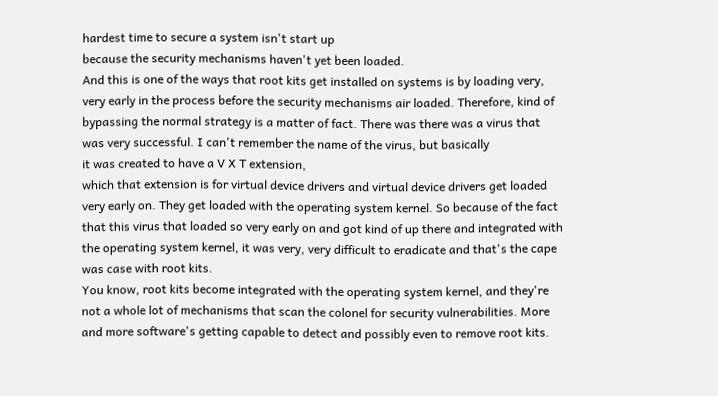hardest time to secure a system isn't start up
because the security mechanisms haven't yet been loaded.
And this is one of the ways that root kits get installed on systems is by loading very, very early in the process before the security mechanisms air loaded. Therefore, kind of bypassing the normal strategy is a matter of fact. There was there was a virus that was very successful. I can't remember the name of the virus, but basically
it was created to have a V X T extension,
which that extension is for virtual device drivers and virtual device drivers get loaded very early on. They get loaded with the operating system kernel. So because of the fact that this virus that loaded so very early on and got kind of up there and integrated with
the operating system kernel, it was very, very difficult to eradicate and that's the cape was case with root kits.
You know, root kits become integrated with the operating system kernel, and they're not a whole lot of mechanisms that scan the colonel for security vulnerabilities. More and more software's getting capable to detect and possibly even to remove root kits.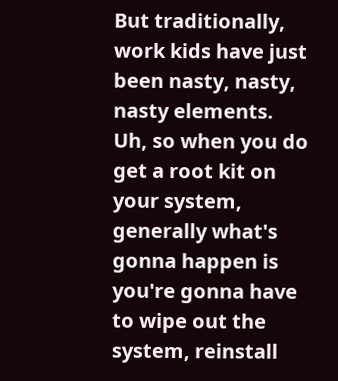But traditionally, work kids have just been nasty, nasty, nasty elements.
Uh, so when you do get a root kit on your system, generally what's gonna happen is you're gonna have to wipe out the system, reinstall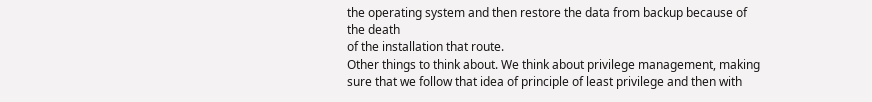the operating system and then restore the data from backup because of the death
of the installation that route.
Other things to think about. We think about privilege management, making sure that we follow that idea of principle of least privilege and then with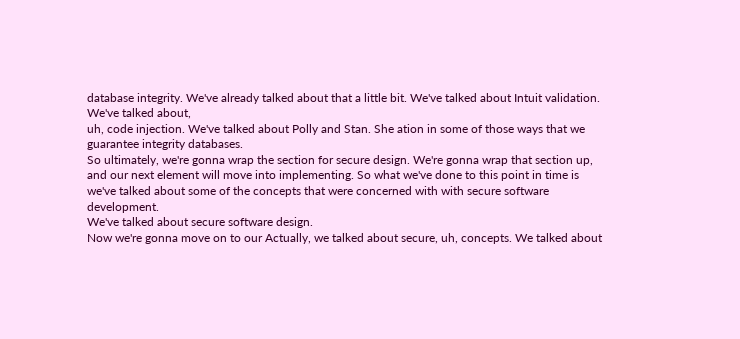database integrity. We've already talked about that a little bit. We've talked about Intuit validation. We've talked about,
uh, code injection. We've talked about Polly and Stan. She ation in some of those ways that we guarantee integrity databases.
So ultimately, we're gonna wrap the section for secure design. We're gonna wrap that section up, and our next element will move into implementing. So what we've done to this point in time is we've talked about some of the concepts that were concerned with with secure software development.
We've talked about secure software design.
Now we're gonna move on to our Actually, we talked about secure, uh, concepts. We talked about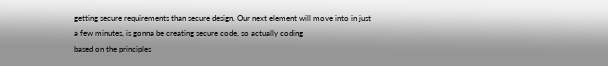getting secure requirements than secure design. Our next element will move into in just a few minutes, is gonna be creating secure code, so actually coding
based on the principles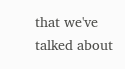that we've talked about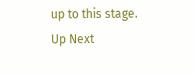up to this stage.
Up Next